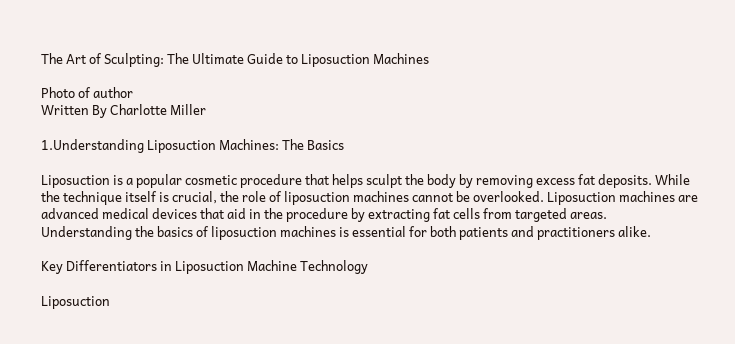The Art of Sculpting: The Ultimate Guide to Liposuction Machines

Photo of author
Written By Charlotte Miller

1.Understanding Liposuction Machines: The Basics

Liposuction is a popular cosmetic procedure that helps sculpt the body by removing excess fat deposits. While the technique itself is crucial, the role of liposuction machines cannot be overlooked. Liposuction machines are advanced medical devices that aid in the procedure by extracting fat cells from targeted areas. Understanding the basics of liposuction machines is essential for both patients and practitioners alike.

Key Differentiators in Liposuction Machine Technology

Liposuction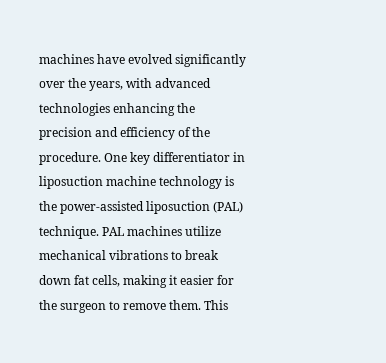machines have evolved significantly over the years, with advanced technologies enhancing the precision and efficiency of the procedure. One key differentiator in liposuction machine technology is the power-assisted liposuction (PAL) technique. PAL machines utilize mechanical vibrations to break down fat cells, making it easier for the surgeon to remove them. This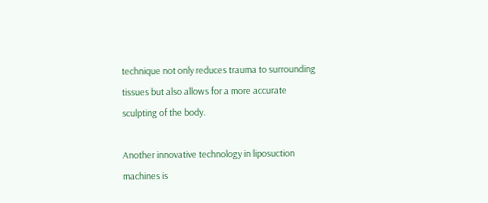technique not only reduces trauma to surrounding tissues but also allows for a more accurate sculpting of the body.

Another innovative technology in liposuction machines is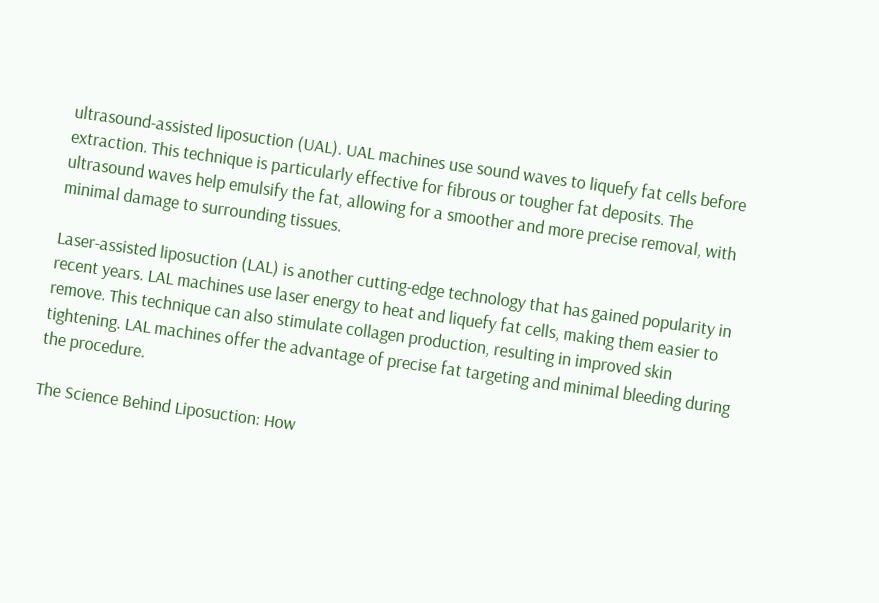ultrasound-assisted liposuction (UAL). UAL machines use sound waves to liquefy fat cells before extraction. This technique is particularly effective for fibrous or tougher fat deposits. The ultrasound waves help emulsify the fat, allowing for a smoother and more precise removal, with minimal damage to surrounding tissues.

Laser-assisted liposuction (LAL) is another cutting-edge technology that has gained popularity in recent years. LAL machines use laser energy to heat and liquefy fat cells, making them easier to remove. This technique can also stimulate collagen production, resulting in improved skin tightening. LAL machines offer the advantage of precise fat targeting and minimal bleeding during the procedure.

The Science Behind Liposuction: How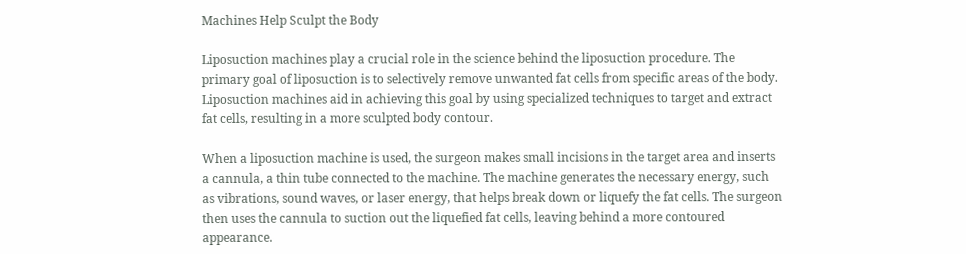Machines Help Sculpt the Body

Liposuction machines play a crucial role in the science behind the liposuction procedure. The primary goal of liposuction is to selectively remove unwanted fat cells from specific areas of the body. Liposuction machines aid in achieving this goal by using specialized techniques to target and extract fat cells, resulting in a more sculpted body contour.

When a liposuction machine is used, the surgeon makes small incisions in the target area and inserts a cannula, a thin tube connected to the machine. The machine generates the necessary energy, such as vibrations, sound waves, or laser energy, that helps break down or liquefy the fat cells. The surgeon then uses the cannula to suction out the liquefied fat cells, leaving behind a more contoured appearance.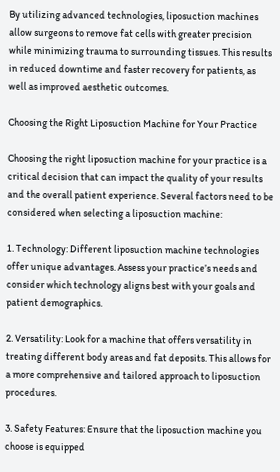By utilizing advanced technologies, liposuction machines allow surgeons to remove fat cells with greater precision while minimizing trauma to surrounding tissues. This results in reduced downtime and faster recovery for patients, as well as improved aesthetic outcomes.

Choosing the Right Liposuction Machine for Your Practice

Choosing the right liposuction machine for your practice is a critical decision that can impact the quality of your results and the overall patient experience. Several factors need to be considered when selecting a liposuction machine:

1. Technology: Different liposuction machine technologies offer unique advantages. Assess your practice’s needs and consider which technology aligns best with your goals and patient demographics.

2. Versatility: Look for a machine that offers versatility in treating different body areas and fat deposits. This allows for a more comprehensive and tailored approach to liposuction procedures.

3. Safety Features: Ensure that the liposuction machine you choose is equipped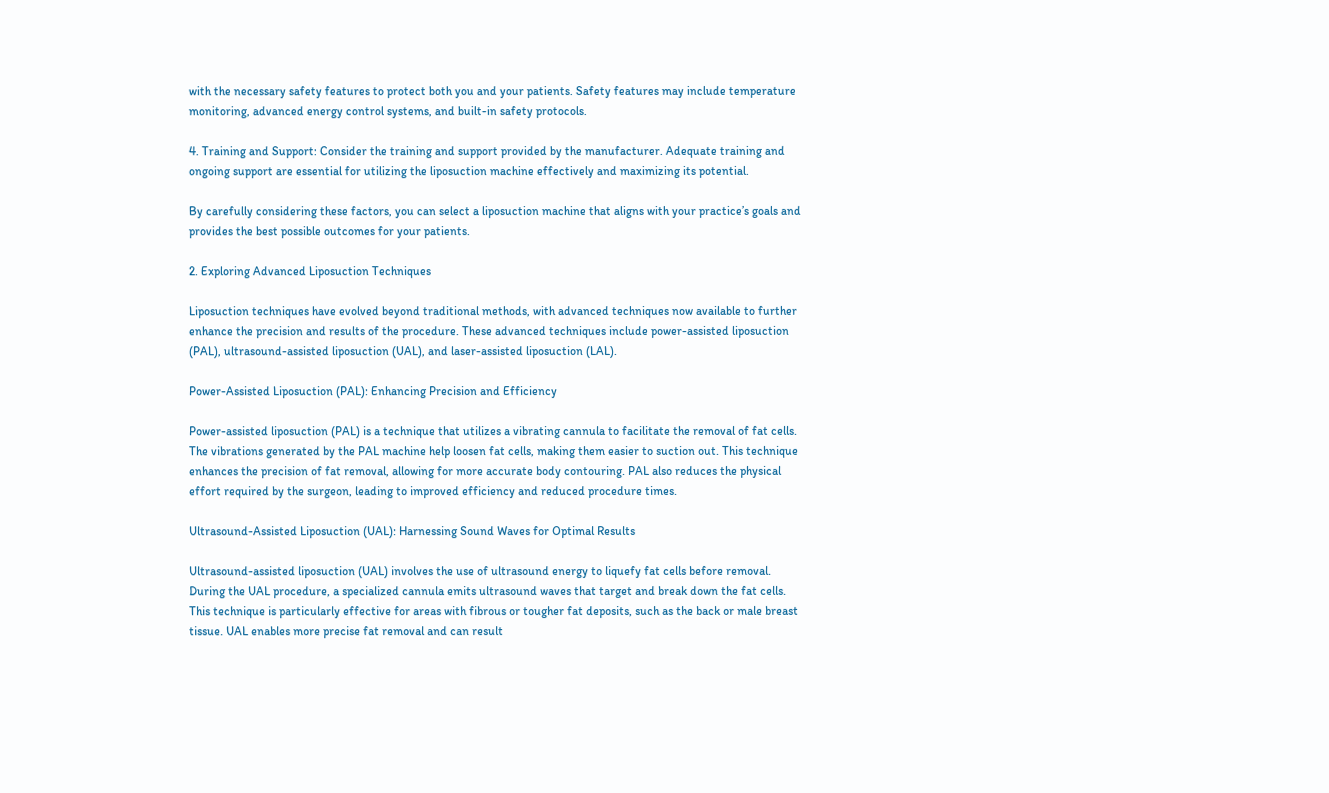with the necessary safety features to protect both you and your patients. Safety features may include temperature monitoring, advanced energy control systems, and built-in safety protocols.

4. Training and Support: Consider the training and support provided by the manufacturer. Adequate training and ongoing support are essential for utilizing the liposuction machine effectively and maximizing its potential.

By carefully considering these factors, you can select a liposuction machine that aligns with your practice’s goals and provides the best possible outcomes for your patients.

2. Exploring Advanced Liposuction Techniques

Liposuction techniques have evolved beyond traditional methods, with advanced techniques now available to further enhance the precision and results of the procedure. These advanced techniques include power-assisted liposuction (PAL), ultrasound-assisted liposuction (UAL), and laser-assisted liposuction (LAL).

Power-Assisted Liposuction (PAL): Enhancing Precision and Efficiency

Power-assisted liposuction (PAL) is a technique that utilizes a vibrating cannula to facilitate the removal of fat cells. The vibrations generated by the PAL machine help loosen fat cells, making them easier to suction out. This technique enhances the precision of fat removal, allowing for more accurate body contouring. PAL also reduces the physical effort required by the surgeon, leading to improved efficiency and reduced procedure times.

Ultrasound-Assisted Liposuction (UAL): Harnessing Sound Waves for Optimal Results

Ultrasound-assisted liposuction (UAL) involves the use of ultrasound energy to liquefy fat cells before removal. During the UAL procedure, a specialized cannula emits ultrasound waves that target and break down the fat cells. This technique is particularly effective for areas with fibrous or tougher fat deposits, such as the back or male breast tissue. UAL enables more precise fat removal and can result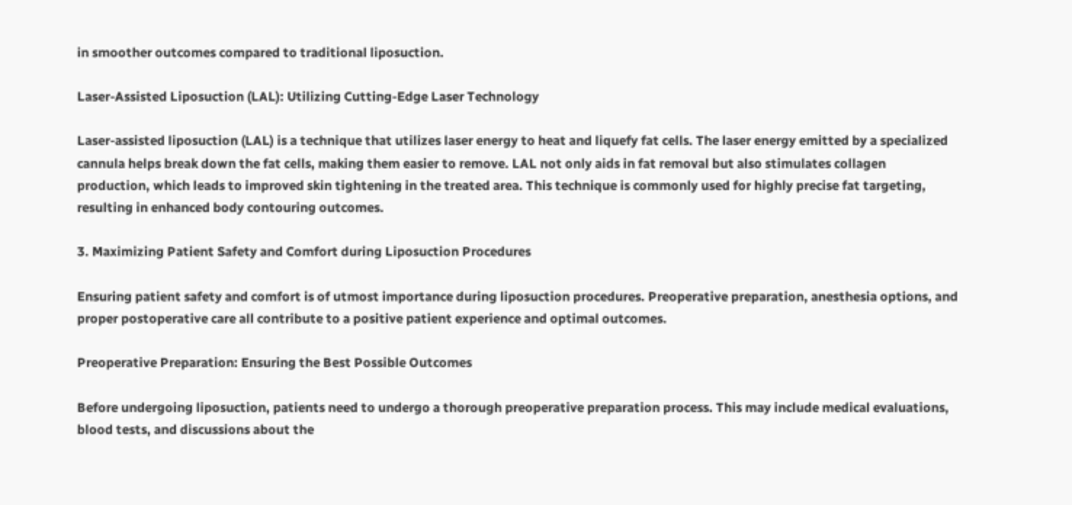in smoother outcomes compared to traditional liposuction.

Laser-Assisted Liposuction (LAL): Utilizing Cutting-Edge Laser Technology

Laser-assisted liposuction (LAL) is a technique that utilizes laser energy to heat and liquefy fat cells. The laser energy emitted by a specialized cannula helps break down the fat cells, making them easier to remove. LAL not only aids in fat removal but also stimulates collagen production, which leads to improved skin tightening in the treated area. This technique is commonly used for highly precise fat targeting, resulting in enhanced body contouring outcomes.

3. Maximizing Patient Safety and Comfort during Liposuction Procedures

Ensuring patient safety and comfort is of utmost importance during liposuction procedures. Preoperative preparation, anesthesia options, and proper postoperative care all contribute to a positive patient experience and optimal outcomes.

Preoperative Preparation: Ensuring the Best Possible Outcomes

Before undergoing liposuction, patients need to undergo a thorough preoperative preparation process. This may include medical evaluations, blood tests, and discussions about the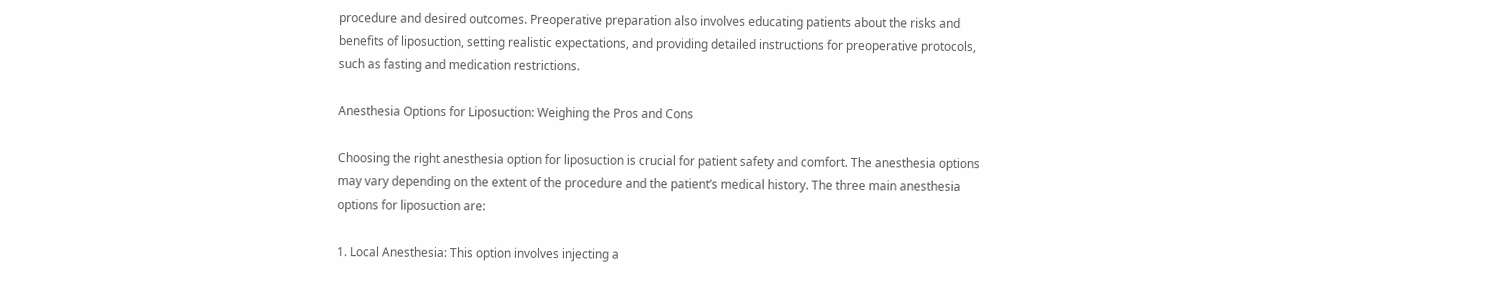procedure and desired outcomes. Preoperative preparation also involves educating patients about the risks and benefits of liposuction, setting realistic expectations, and providing detailed instructions for preoperative protocols, such as fasting and medication restrictions.

Anesthesia Options for Liposuction: Weighing the Pros and Cons

Choosing the right anesthesia option for liposuction is crucial for patient safety and comfort. The anesthesia options may vary depending on the extent of the procedure and the patient’s medical history. The three main anesthesia options for liposuction are:

1. Local Anesthesia: This option involves injecting a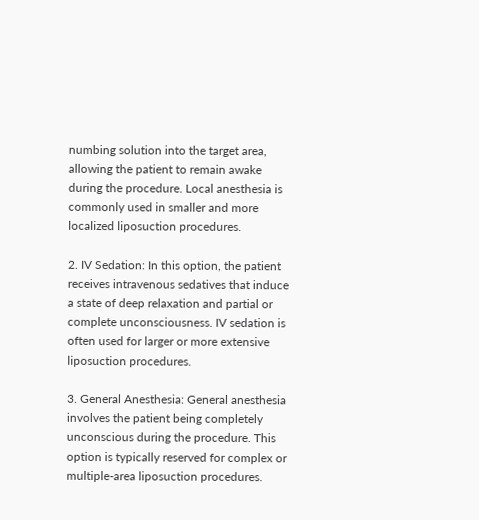numbing solution into the target area, allowing the patient to remain awake during the procedure. Local anesthesia is commonly used in smaller and more localized liposuction procedures.

2. IV Sedation: In this option, the patient receives intravenous sedatives that induce a state of deep relaxation and partial or complete unconsciousness. IV sedation is often used for larger or more extensive liposuction procedures.

3. General Anesthesia: General anesthesia involves the patient being completely unconscious during the procedure. This option is typically reserved for complex or multiple-area liposuction procedures.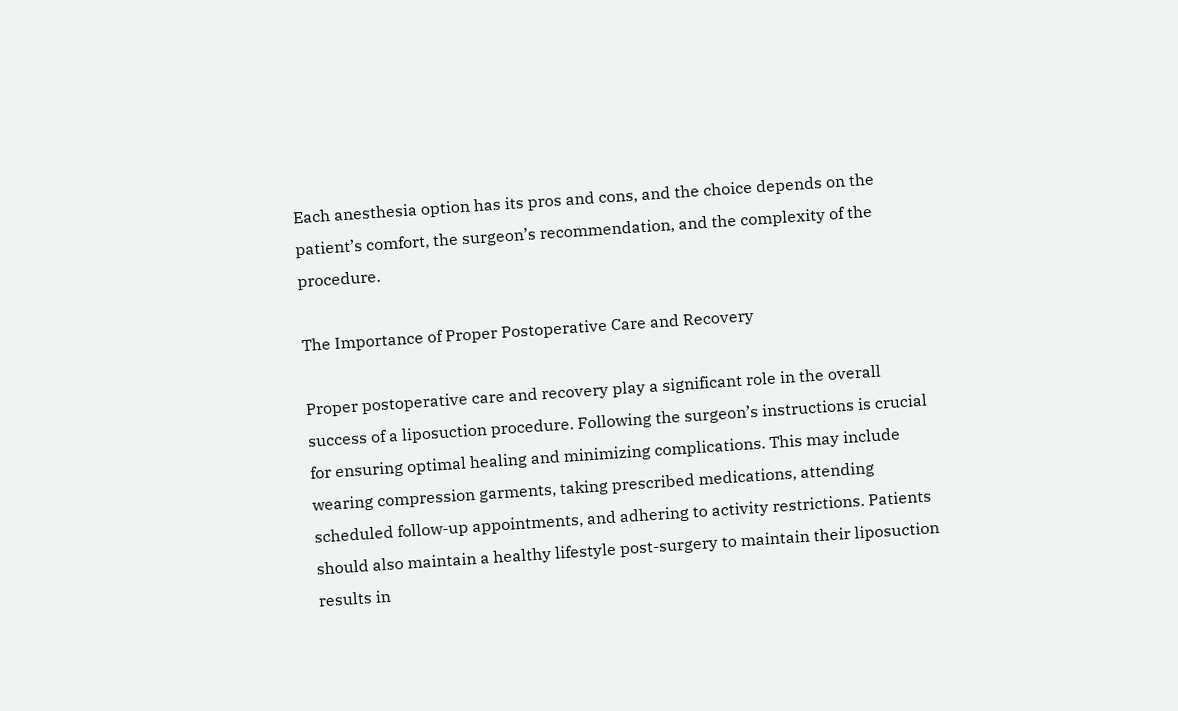Each anesthesia option has its pros and cons, and the choice depends on the patient’s comfort, the surgeon’s recommendation, and the complexity of the procedure.

The Importance of Proper Postoperative Care and Recovery

Proper postoperative care and recovery play a significant role in the overall success of a liposuction procedure. Following the surgeon’s instructions is crucial for ensuring optimal healing and minimizing complications. This may include wearing compression garments, taking prescribed medications, attending scheduled follow-up appointments, and adhering to activity restrictions. Patients should also maintain a healthy lifestyle post-surgery to maintain their liposuction results in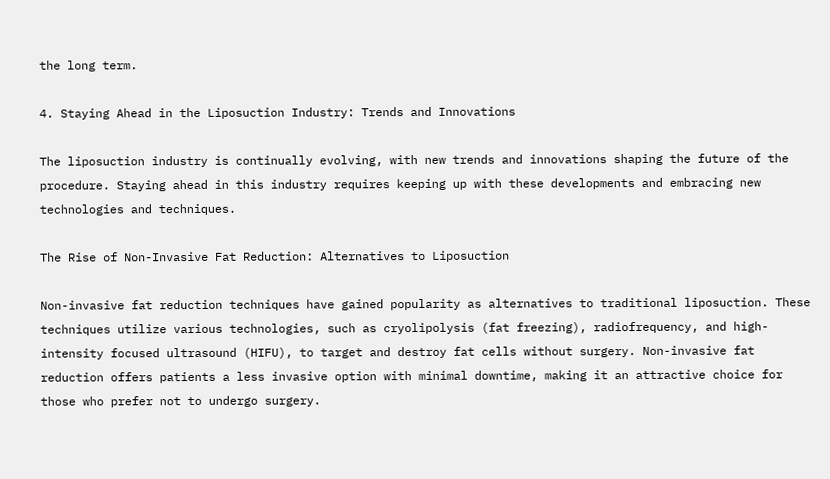the long term.

4. Staying Ahead in the Liposuction Industry: Trends and Innovations

The liposuction industry is continually evolving, with new trends and innovations shaping the future of the procedure. Staying ahead in this industry requires keeping up with these developments and embracing new technologies and techniques.

The Rise of Non-Invasive Fat Reduction: Alternatives to Liposuction

Non-invasive fat reduction techniques have gained popularity as alternatives to traditional liposuction. These techniques utilize various technologies, such as cryolipolysis (fat freezing), radiofrequency, and high-intensity focused ultrasound (HIFU), to target and destroy fat cells without surgery. Non-invasive fat reduction offers patients a less invasive option with minimal downtime, making it an attractive choice for those who prefer not to undergo surgery.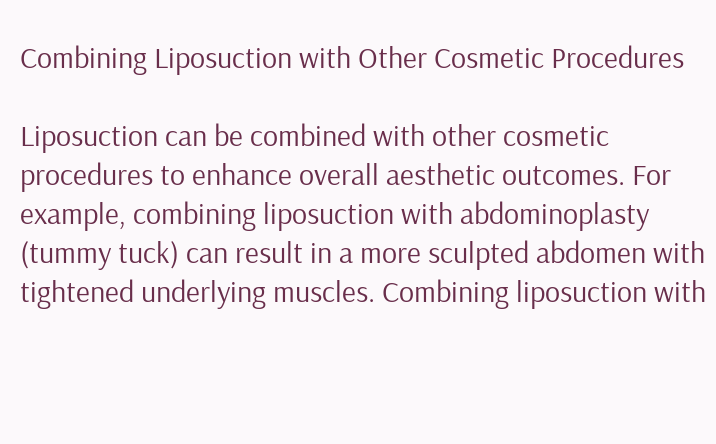Combining Liposuction with Other Cosmetic Procedures

Liposuction can be combined with other cosmetic procedures to enhance overall aesthetic outcomes. For example, combining liposuction with abdominoplasty (tummy tuck) can result in a more sculpted abdomen with tightened underlying muscles. Combining liposuction with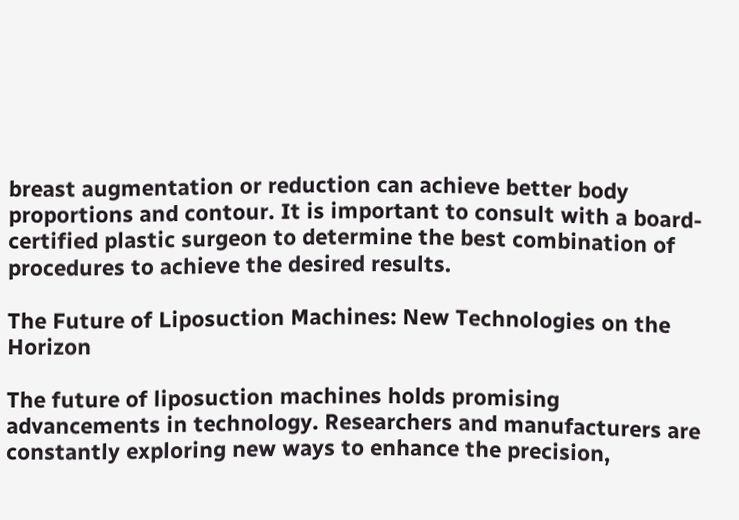breast augmentation or reduction can achieve better body proportions and contour. It is important to consult with a board-certified plastic surgeon to determine the best combination of procedures to achieve the desired results.

The Future of Liposuction Machines: New Technologies on the Horizon

The future of liposuction machines holds promising advancements in technology. Researchers and manufacturers are constantly exploring new ways to enhance the precision,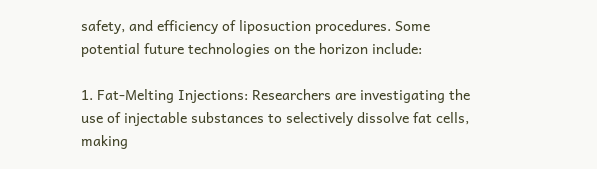safety, and efficiency of liposuction procedures. Some potential future technologies on the horizon include:

1. Fat-Melting Injections: Researchers are investigating the use of injectable substances to selectively dissolve fat cells, making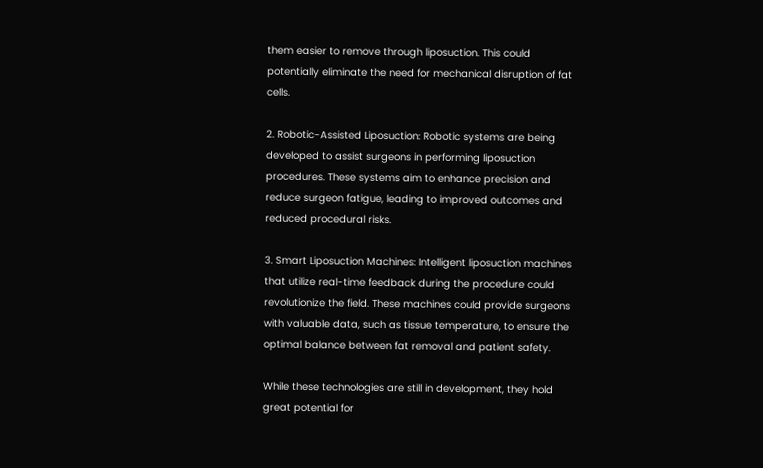them easier to remove through liposuction. This could potentially eliminate the need for mechanical disruption of fat cells.

2. Robotic-Assisted Liposuction: Robotic systems are being developed to assist surgeons in performing liposuction procedures. These systems aim to enhance precision and reduce surgeon fatigue, leading to improved outcomes and reduced procedural risks.

3. Smart Liposuction Machines: Intelligent liposuction machines that utilize real-time feedback during the procedure could revolutionize the field. These machines could provide surgeons with valuable data, such as tissue temperature, to ensure the optimal balance between fat removal and patient safety.

While these technologies are still in development, they hold great potential for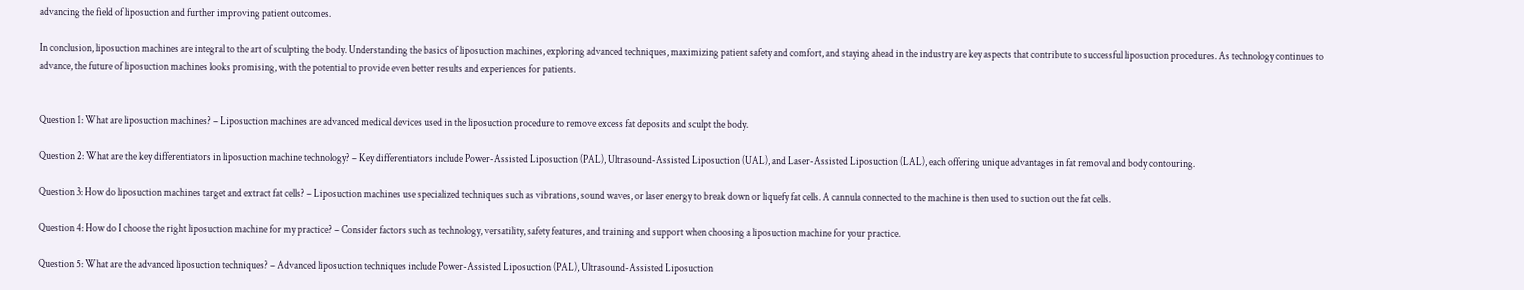advancing the field of liposuction and further improving patient outcomes.

In conclusion, liposuction machines are integral to the art of sculpting the body. Understanding the basics of liposuction machines, exploring advanced techniques, maximizing patient safety and comfort, and staying ahead in the industry are key aspects that contribute to successful liposuction procedures. As technology continues to advance, the future of liposuction machines looks promising, with the potential to provide even better results and experiences for patients.


Question 1: What are liposuction machines? – Liposuction machines are advanced medical devices used in the liposuction procedure to remove excess fat deposits and sculpt the body.

Question 2: What are the key differentiators in liposuction machine technology? – Key differentiators include Power-Assisted Liposuction (PAL), Ultrasound-Assisted Liposuction (UAL), and Laser-Assisted Liposuction (LAL), each offering unique advantages in fat removal and body contouring.

Question 3: How do liposuction machines target and extract fat cells? – Liposuction machines use specialized techniques such as vibrations, sound waves, or laser energy to break down or liquefy fat cells. A cannula connected to the machine is then used to suction out the fat cells.

Question 4: How do I choose the right liposuction machine for my practice? – Consider factors such as technology, versatility, safety features, and training and support when choosing a liposuction machine for your practice.

Question 5: What are the advanced liposuction techniques? – Advanced liposuction techniques include Power-Assisted Liposuction (PAL), Ultrasound-Assisted Liposuction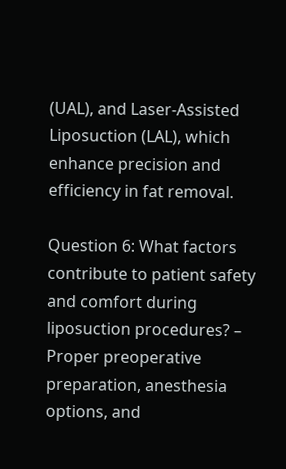(UAL), and Laser-Assisted Liposuction (LAL), which enhance precision and efficiency in fat removal.

Question 6: What factors contribute to patient safety and comfort during liposuction procedures? – Proper preoperative preparation, anesthesia options, and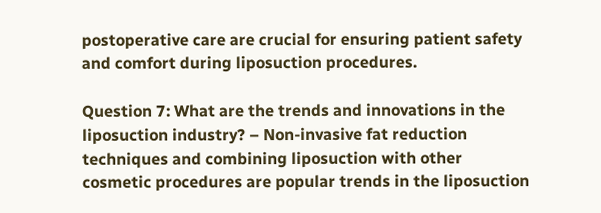postoperative care are crucial for ensuring patient safety and comfort during liposuction procedures.

Question 7: What are the trends and innovations in the liposuction industry? – Non-invasive fat reduction techniques and combining liposuction with other cosmetic procedures are popular trends in the liposuction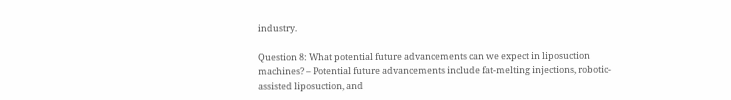industry.

Question 8: What potential future advancements can we expect in liposuction machines? – Potential future advancements include fat-melting injections, robotic-assisted liposuction, and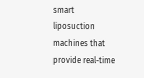smart liposuction machines that provide real-time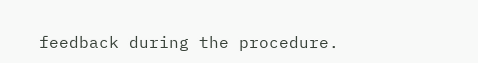feedback during the procedure.